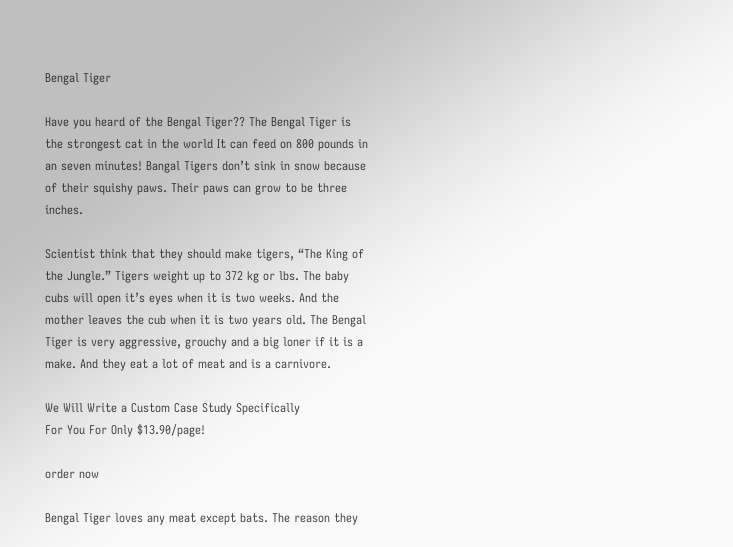Bengal Tiger

Have you heard of the Bengal Tiger?? The Bengal Tiger is the strongest cat in the world It can feed on 800 pounds in an seven minutes! Bangal Tigers don’t sink in snow because of their squishy paws. Their paws can grow to be three inches.

Scientist think that they should make tigers, “The King of the Jungle.” Tigers weight up to 372 kg or lbs. The baby cubs will open it’s eyes when it is two weeks. And the mother leaves the cub when it is two years old. The Bengal Tiger is very aggressive, grouchy and a big loner if it is a make. And they eat a lot of meat and is a carnivore.

We Will Write a Custom Case Study Specifically
For You For Only $13.90/page!

order now

Bengal Tiger loves any meat except bats. The reason they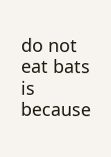do not eat bats is because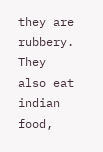they are rubbery. They also eat indian food,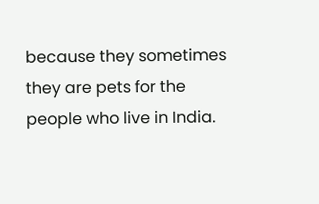because they sometimes they are pets for the people who live in India.